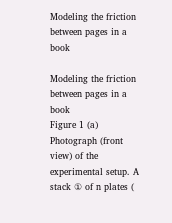Modeling the friction between pages in a book

Modeling the friction between pages in a book
Figure 1 (a) Photograph (front view) of the experimental setup. A stack ① of n plates (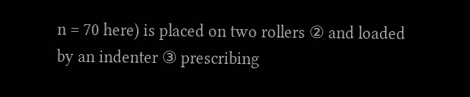n = 70 here) is placed on two rollers ② and loaded by an indenter ③ prescribing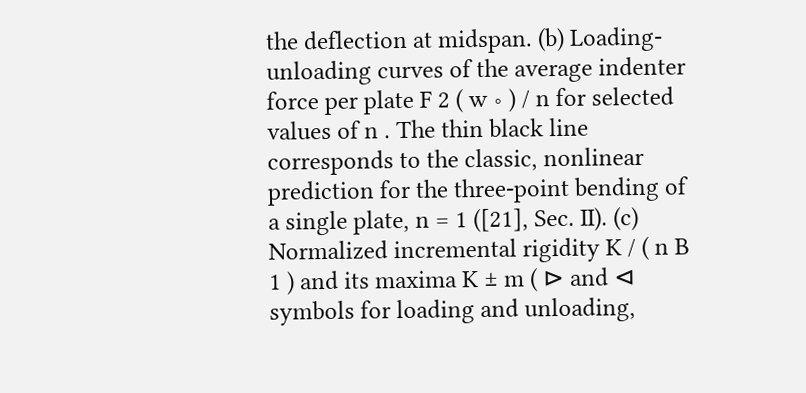the deflection at midspan. (b) Loading-unloading curves of the average indenter force per plate F 2 ( w ∘ ) / n for selected values of n . The thin black line corresponds to the classic, nonlinear prediction for the three-point bending of a single plate, n = 1 ([21], Sec. II). (c) Normalized incremental rigidity K / ( n B 1 ) and its maxima K ± m ( ⊳ and ⊲ symbols for loading and unloading,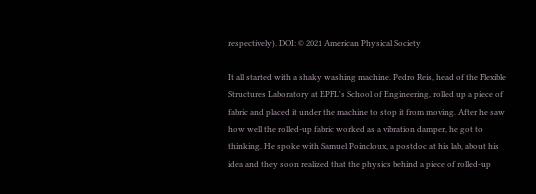respectively). DOI: © 2021 American Physical Society

It all started with a shaky washing machine. Pedro Reis, head of the Flexible Structures Laboratory at EPFL's School of Engineering, rolled up a piece of fabric and placed it under the machine to stop it from moving. After he saw how well the rolled-up fabric worked as a vibration damper, he got to thinking. He spoke with Samuel Poincloux, a postdoc at his lab, about his idea and they soon realized that the physics behind a piece of rolled-up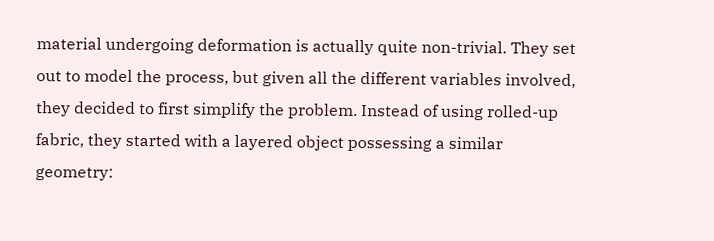material undergoing deformation is actually quite non-trivial. They set out to model the process, but given all the different variables involved, they decided to first simplify the problem. Instead of using rolled-up fabric, they started with a layered object possessing a similar geometry: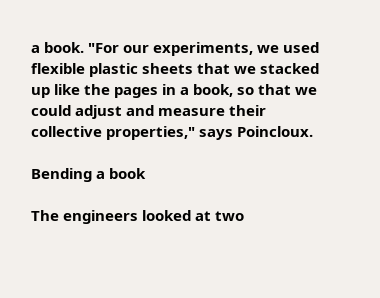a book. "For our experiments, we used flexible plastic sheets that we stacked up like the pages in a book, so that we could adjust and measure their collective properties," says Poincloux.

Bending a book

The engineers looked at two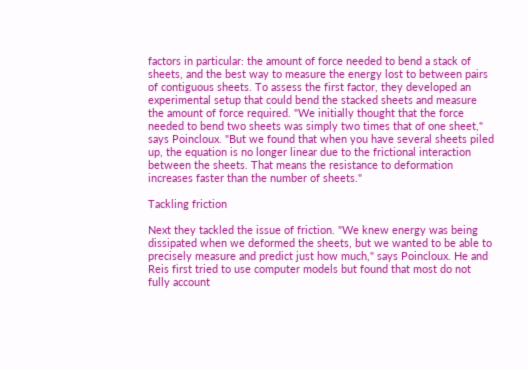factors in particular: the amount of force needed to bend a stack of sheets, and the best way to measure the energy lost to between pairs of contiguous sheets. To assess the first factor, they developed an experimental setup that could bend the stacked sheets and measure the amount of force required. "We initially thought that the force needed to bend two sheets was simply two times that of one sheet," says Poincloux. "But we found that when you have several sheets piled up, the equation is no longer linear due to the frictional interaction between the sheets. That means the resistance to deformation increases faster than the number of sheets."

Tackling friction

Next they tackled the issue of friction. "We knew energy was being dissipated when we deformed the sheets, but we wanted to be able to precisely measure and predict just how much," says Poincloux. He and Reis first tried to use computer models but found that most do not fully account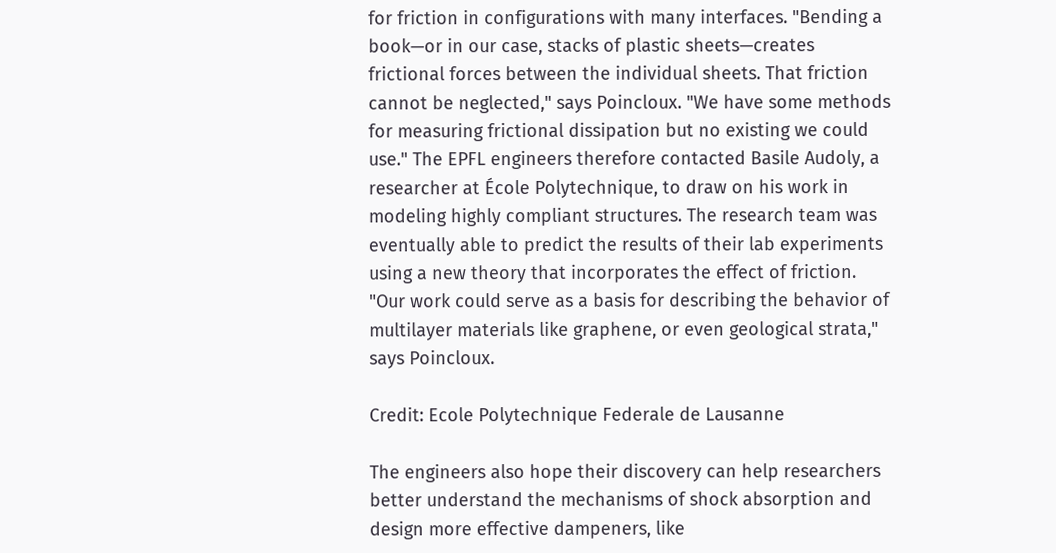for friction in configurations with many interfaces. "Bending a book—or in our case, stacks of plastic sheets—creates frictional forces between the individual sheets. That friction cannot be neglected," says Poincloux. "We have some methods for measuring frictional dissipation but no existing we could use." The EPFL engineers therefore contacted Basile Audoly, a researcher at École Polytechnique, to draw on his work in modeling highly compliant structures. The research team was eventually able to predict the results of their lab experiments using a new theory that incorporates the effect of friction. "Our work could serve as a basis for describing the behavior of multilayer materials like graphene, or even geological strata," says Poincloux.

Credit: Ecole Polytechnique Federale de Lausanne

The engineers also hope their discovery can help researchers better understand the mechanisms of shock absorption and design more effective dampeners, like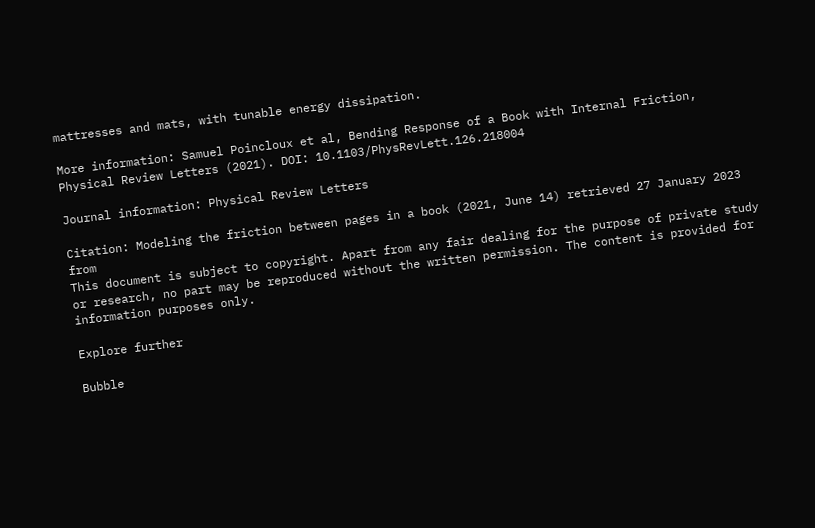mattresses and mats, with tunable energy dissipation.

More information: Samuel Poincloux et al, Bending Response of a Book with Internal Friction, Physical Review Letters (2021). DOI: 10.1103/PhysRevLett.126.218004

Journal information: Physical Review Letters

Citation: Modeling the friction between pages in a book (2021, June 14) retrieved 27 January 2023 from
This document is subject to copyright. Apart from any fair dealing for the purpose of private study or research, no part may be reproduced without the written permission. The content is provided for information purposes only.

Explore further

Bubble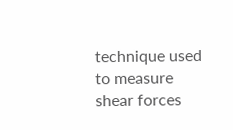technique used to measure shear forces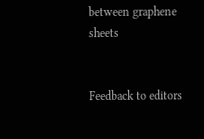between graphene sheets


Feedback to editors